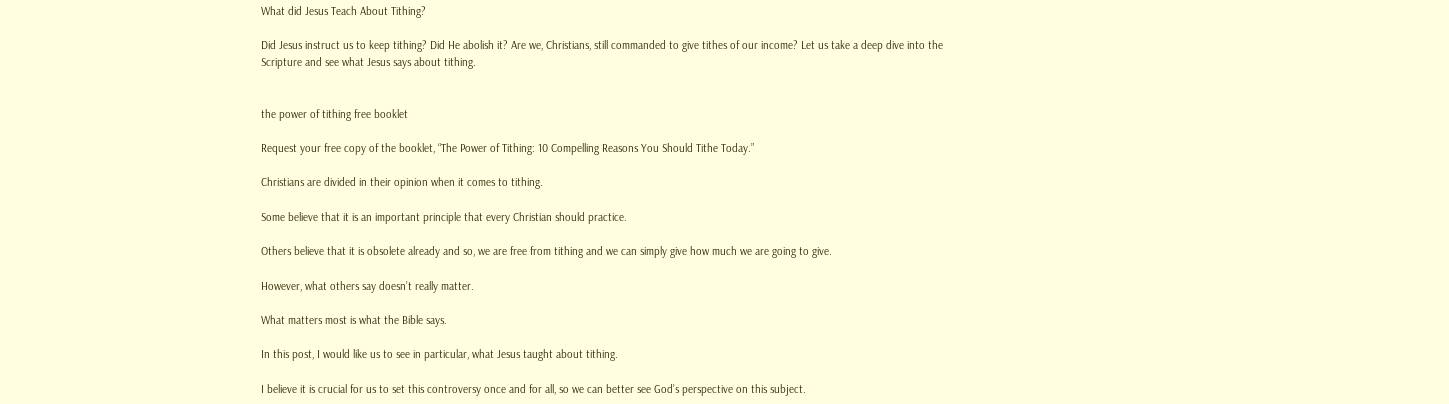What did Jesus Teach About Tithing?

Did Jesus instruct us to keep tithing? Did He abolish it? Are we, Christians, still commanded to give tithes of our income? Let us take a deep dive into the Scripture and see what Jesus says about tithing.


the power of tithing free booklet

Request your free copy of the booklet, “The Power of Tithing: 10 Compelling Reasons You Should Tithe Today.”

Christians are divided in their opinion when it comes to tithing.

Some believe that it is an important principle that every Christian should practice.

Others believe that it is obsolete already and so, we are free from tithing and we can simply give how much we are going to give.

However, what others say doesn’t really matter.

What matters most is what the Bible says.

In this post, I would like us to see in particular, what Jesus taught about tithing.

I believe it is crucial for us to set this controversy once and for all, so we can better see God’s perspective on this subject.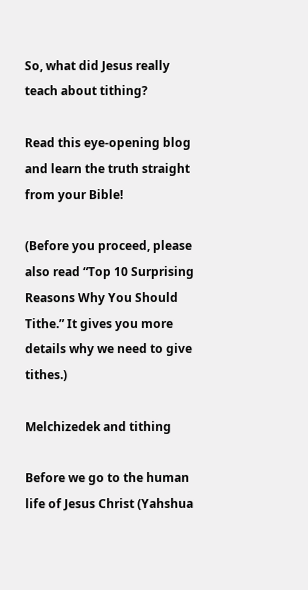So, what did Jesus really teach about tithing?

Read this eye-opening blog and learn the truth straight from your Bible!

(Before you proceed, please also read “Top 10 Surprising Reasons Why You Should Tithe.” It gives you more details why we need to give tithes.)

Melchizedek and tithing

Before we go to the human life of Jesus Christ (Yahshua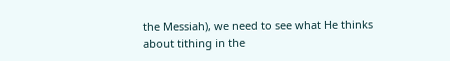the Messiah), we need to see what He thinks about tithing in the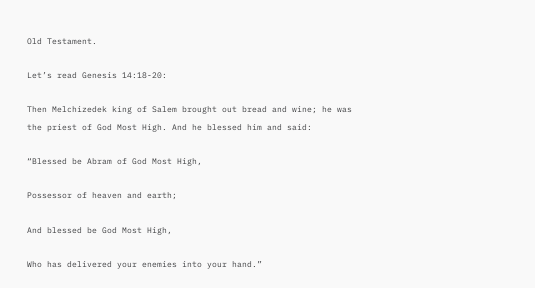Old Testament.

Let’s read Genesis 14:18-20:

Then Melchizedek king of Salem brought out bread and wine; he was the priest of God Most High. And he blessed him and said:

“Blessed be Abram of God Most High,

Possessor of heaven and earth;

And blessed be God Most High,

Who has delivered your enemies into your hand.”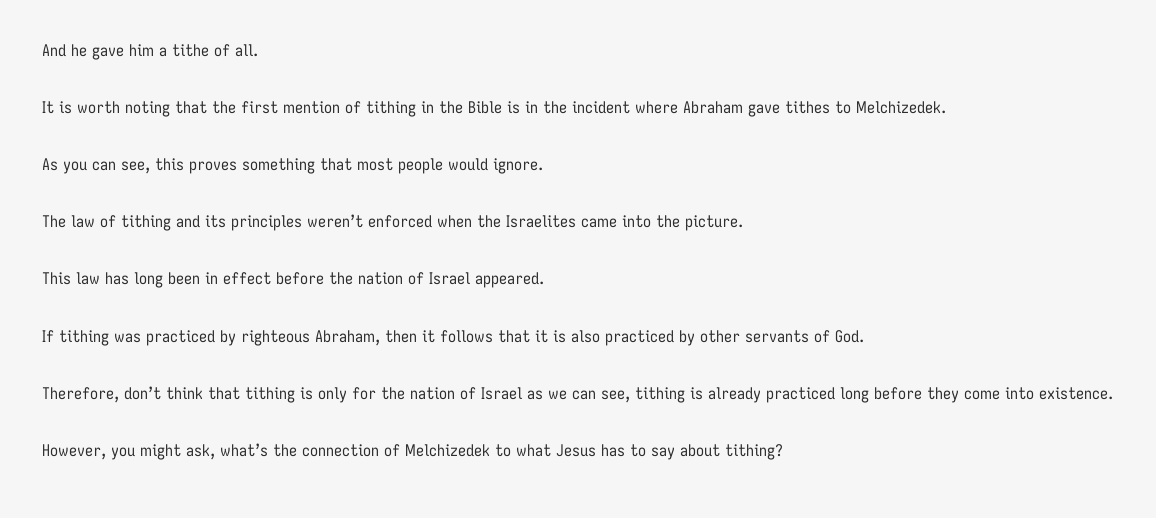And he gave him a tithe of all.

It is worth noting that the first mention of tithing in the Bible is in the incident where Abraham gave tithes to Melchizedek.

As you can see, this proves something that most people would ignore.

The law of tithing and its principles weren’t enforced when the Israelites came into the picture.

This law has long been in effect before the nation of Israel appeared.

If tithing was practiced by righteous Abraham, then it follows that it is also practiced by other servants of God.

Therefore, don’t think that tithing is only for the nation of Israel as we can see, tithing is already practiced long before they come into existence.

However, you might ask, what’s the connection of Melchizedek to what Jesus has to say about tithing?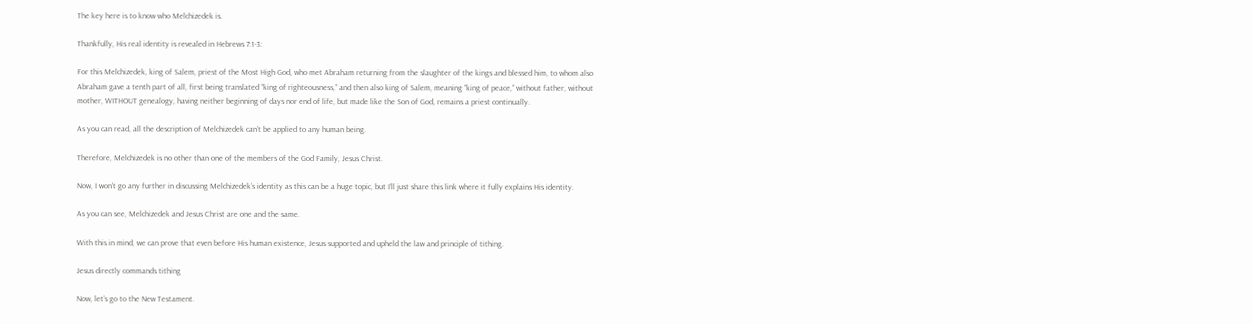The key here is to know who Melchizedek is.

Thankfully, His real identity is revealed in Hebrews 7:1-3:

For this Melchizedek, king of Salem, priest of the Most High God, who met Abraham returning from the slaughter of the kings and blessed him, to whom also Abraham gave a tenth part of all, first being translated “king of righteousness,” and then also king of Salem, meaning “king of peace,” without father, without mother, WITHOUT genealogy, having neither beginning of days nor end of life, but made like the Son of God, remains a priest continually.

As you can read, all the description of Melchizedek can’t be applied to any human being.

Therefore, Melchizedek is no other than one of the members of the God Family, Jesus Christ.

Now, I won’t go any further in discussing Melchizedek’s identity as this can be a huge topic, but I’ll just share this link where it fully explains His identity.

As you can see, Melchizedek and Jesus Christ are one and the same.

With this in mind, we can prove that even before His human existence, Jesus supported and upheld the law and principle of tithing.

Jesus directly commands tithing

Now, let’s go to the New Testament.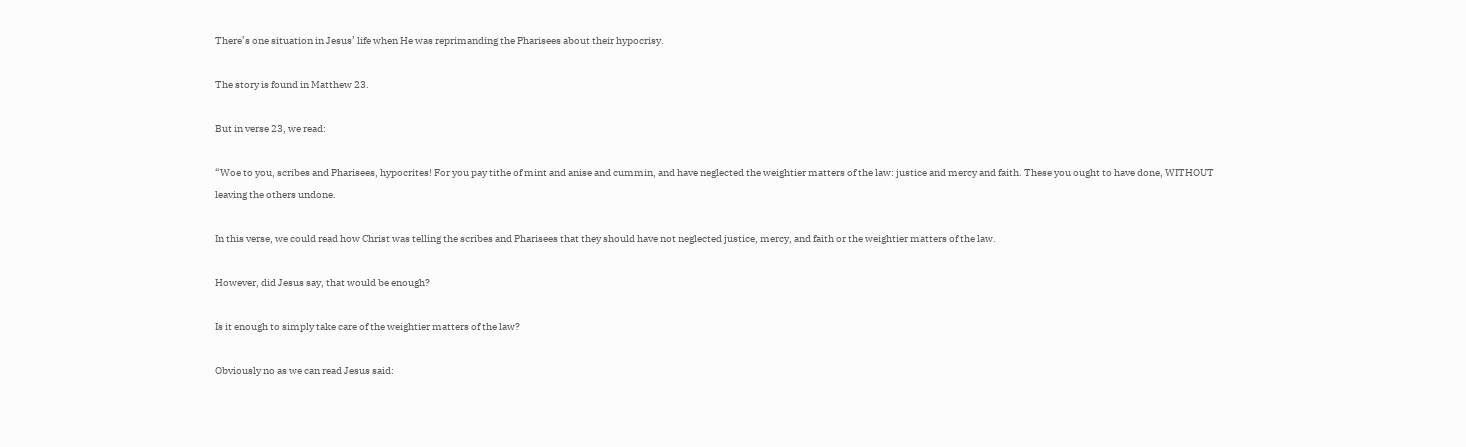There’s one situation in Jesus’ life when He was reprimanding the Pharisees about their hypocrisy.

The story is found in Matthew 23.

But in verse 23, we read:

“Woe to you, scribes and Pharisees, hypocrites! For you pay tithe of mint and anise and cummin, and have neglected the weightier matters of the law: justice and mercy and faith. These you ought to have done, WITHOUT leaving the others undone.

In this verse, we could read how Christ was telling the scribes and Pharisees that they should have not neglected justice, mercy, and faith or the weightier matters of the law.

However, did Jesus say, that would be enough?

Is it enough to simply take care of the weightier matters of the law?

Obviously no as we can read Jesus said: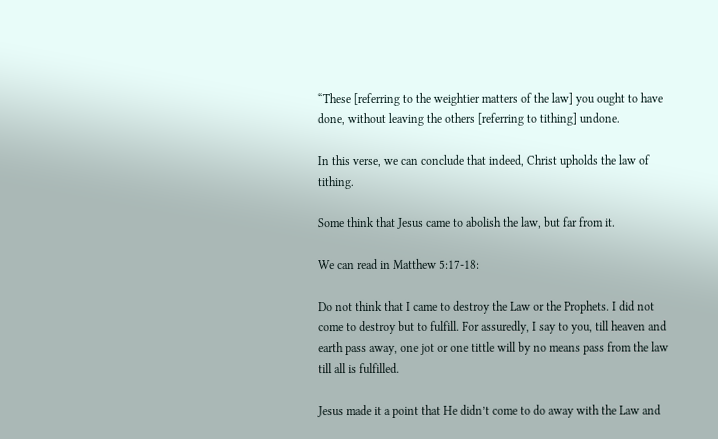“These [referring to the weightier matters of the law] you ought to have done, without leaving the others [referring to tithing] undone.

In this verse, we can conclude that indeed, Christ upholds the law of tithing.

Some think that Jesus came to abolish the law, but far from it.

We can read in Matthew 5:17-18:

Do not think that I came to destroy the Law or the Prophets. I did not come to destroy but to fulfill. For assuredly, I say to you, till heaven and earth pass away, one jot or one tittle will by no means pass from the law till all is fulfilled.

Jesus made it a point that He didn’t come to do away with the Law and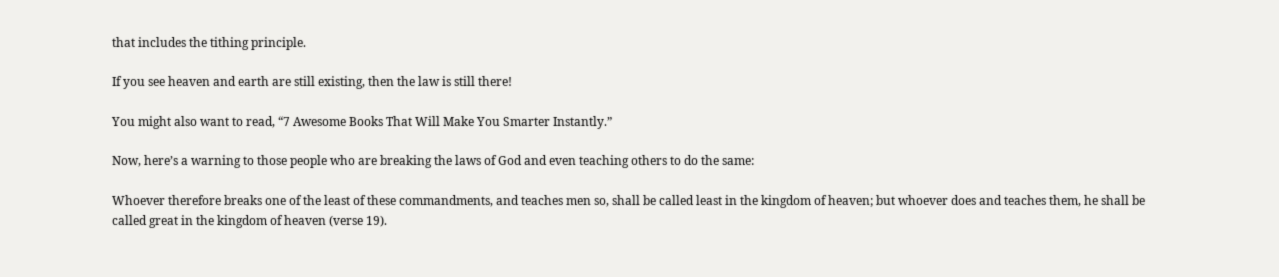that includes the tithing principle.

If you see heaven and earth are still existing, then the law is still there!

You might also want to read, “7 Awesome Books That Will Make You Smarter Instantly.”

Now, here’s a warning to those people who are breaking the laws of God and even teaching others to do the same:

Whoever therefore breaks one of the least of these commandments, and teaches men so, shall be called least in the kingdom of heaven; but whoever does and teaches them, he shall be called great in the kingdom of heaven (verse 19).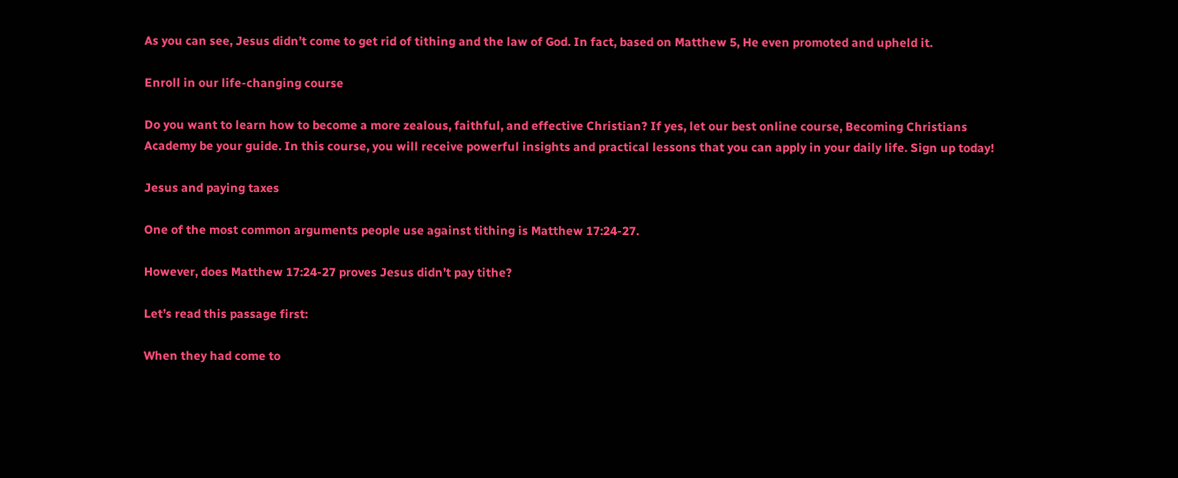As you can see, Jesus didn’t come to get rid of tithing and the law of God. In fact, based on Matthew 5, He even promoted and upheld it.

Enroll in our life-changing course

Do you want to learn how to become a more zealous, faithful, and effective Christian? If yes, let our best online course, Becoming Christians Academy be your guide. In this course, you will receive powerful insights and practical lessons that you can apply in your daily life. Sign up today!

Jesus and paying taxes

One of the most common arguments people use against tithing is Matthew 17:24-27.

However, does Matthew 17:24-27 proves Jesus didn’t pay tithe?

Let’s read this passage first:

When they had come to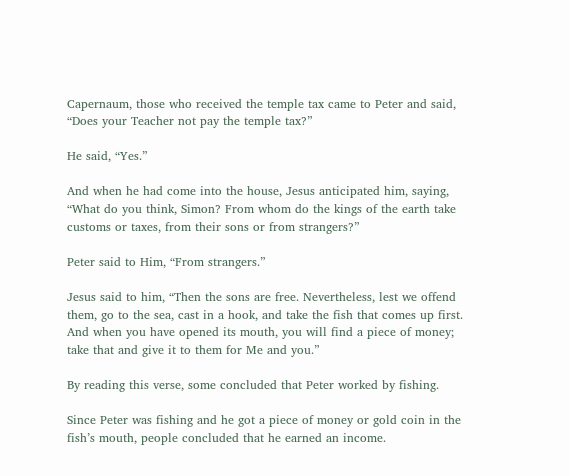Capernaum, those who received the temple tax came to Peter and said, “Does your Teacher not pay the temple tax?”

He said, “Yes.”

And when he had come into the house, Jesus anticipated him, saying, “What do you think, Simon? From whom do the kings of the earth take customs or taxes, from their sons or from strangers?”

Peter said to Him, “From strangers.”

Jesus said to him, “Then the sons are free. Nevertheless, lest we offend them, go to the sea, cast in a hook, and take the fish that comes up first. And when you have opened its mouth, you will find a piece of money; take that and give it to them for Me and you.”

By reading this verse, some concluded that Peter worked by fishing.

Since Peter was fishing and he got a piece of money or gold coin in the fish’s mouth, people concluded that he earned an income.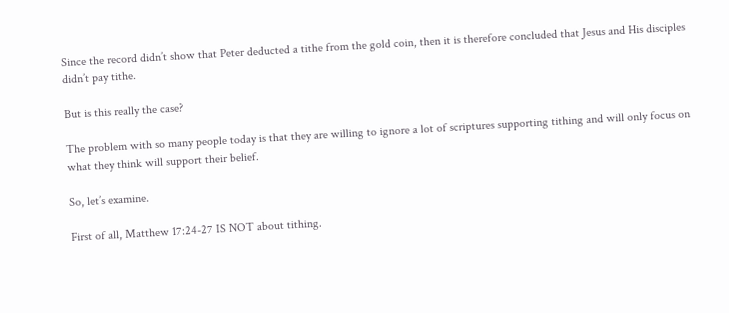Since the record didn’t show that Peter deducted a tithe from the gold coin, then it is therefore concluded that Jesus and His disciples didn’t pay tithe.

But is this really the case?

The problem with so many people today is that they are willing to ignore a lot of scriptures supporting tithing and will only focus on what they think will support their belief.

So, let’s examine.

First of all, Matthew 17:24-27 IS NOT about tithing.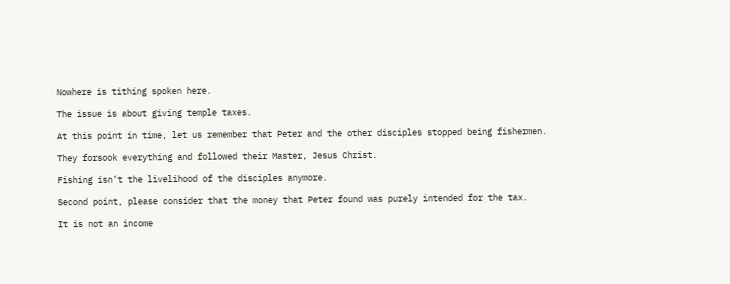Nowhere is tithing spoken here.

The issue is about giving temple taxes.

At this point in time, let us remember that Peter and the other disciples stopped being fishermen.

They forsook everything and followed their Master, Jesus Christ.

Fishing isn’t the livelihood of the disciples anymore.

Second point, please consider that the money that Peter found was purely intended for the tax.

It is not an income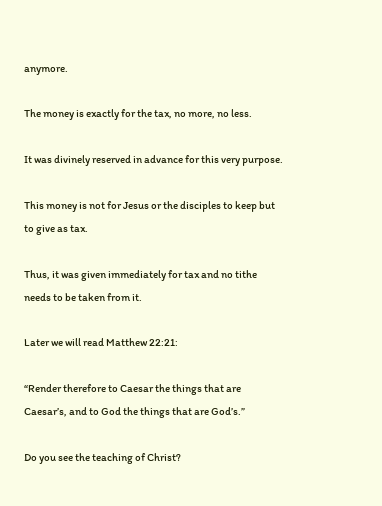anymore.

The money is exactly for the tax, no more, no less.

It was divinely reserved in advance for this very purpose.

This money is not for Jesus or the disciples to keep but to give as tax.

Thus, it was given immediately for tax and no tithe needs to be taken from it.

Later we will read Matthew 22:21:

“Render therefore to Caesar the things that are Caesar’s, and to God the things that are God’s.”

Do you see the teaching of Christ?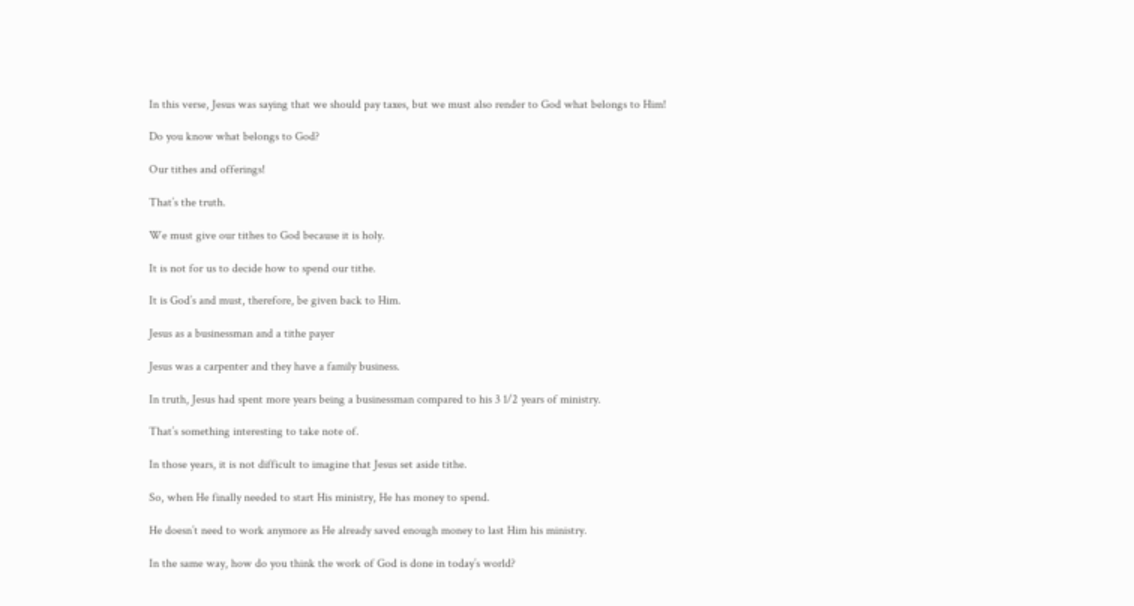In this verse, Jesus was saying that we should pay taxes, but we must also render to God what belongs to Him!

Do you know what belongs to God?

Our tithes and offerings!

That’s the truth.

We must give our tithes to God because it is holy.

It is not for us to decide how to spend our tithe.

It is God’s and must, therefore, be given back to Him.

Jesus as a businessman and a tithe payer

Jesus was a carpenter and they have a family business.

In truth, Jesus had spent more years being a businessman compared to his 3 1/2 years of ministry.

That’s something interesting to take note of.

In those years, it is not difficult to imagine that Jesus set aside tithe.

So, when He finally needed to start His ministry, He has money to spend.

He doesn’t need to work anymore as He already saved enough money to last Him his ministry.

In the same way, how do you think the work of God is done in today’s world?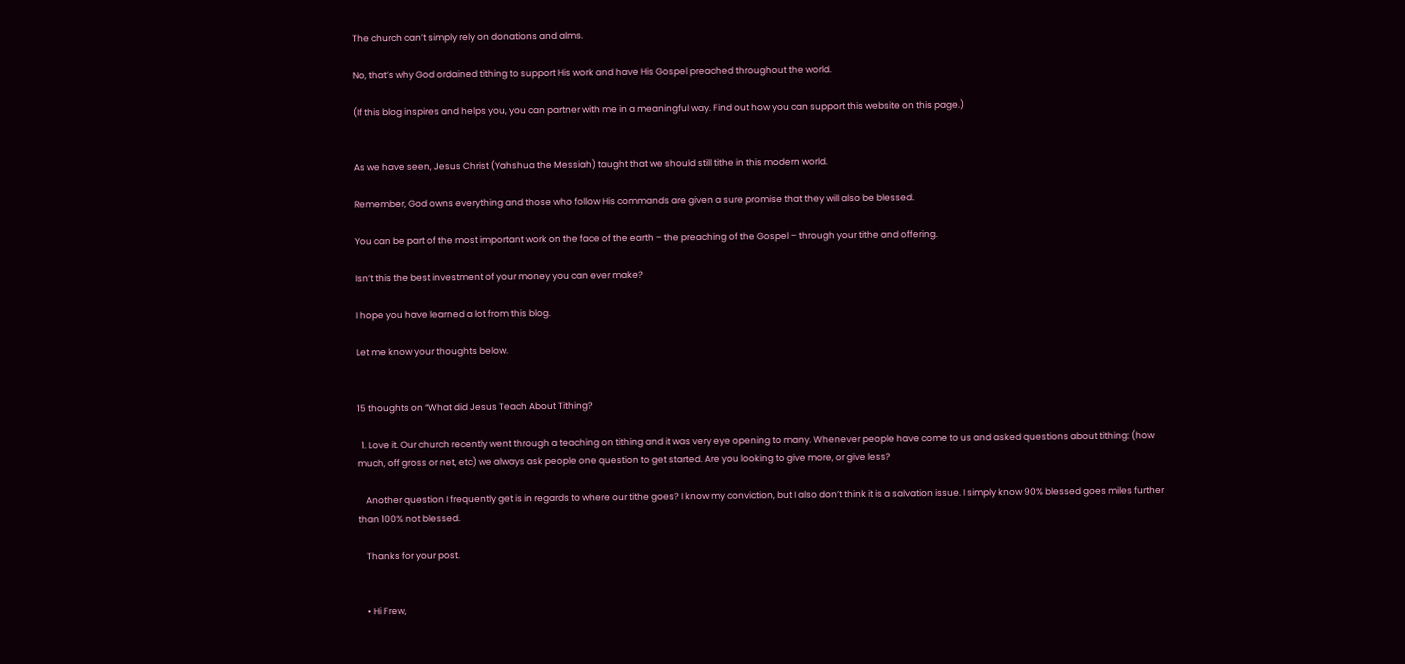The church can’t simply rely on donations and alms.

No, that’s why God ordained tithing to support His work and have His Gospel preached throughout the world.

(If this blog inspires and helps you, you can partner with me in a meaningful way. Find out how you can support this website on this page.)


As we have seen, Jesus Christ (Yahshua the Messiah) taught that we should still tithe in this modern world.

Remember, God owns everything and those who follow His commands are given a sure promise that they will also be blessed.

You can be part of the most important work on the face of the earth – the preaching of the Gospel – through your tithe and offering.

Isn’t this the best investment of your money you can ever make?

I hope you have learned a lot from this blog.

Let me know your thoughts below.


15 thoughts on “What did Jesus Teach About Tithing?

  1. Love it. Our church recently went through a teaching on tithing and it was very eye opening to many. Whenever people have come to us and asked questions about tithing: (how much, off gross or net, etc) we always ask people one question to get started. Are you looking to give more, or give less?

    Another question I frequently get is in regards to where our tithe goes? I know my conviction, but I also don’t think it is a salvation issue. I simply know 90% blessed goes miles further than 100% not blessed.

    Thanks for your post.


    • Hi Frew,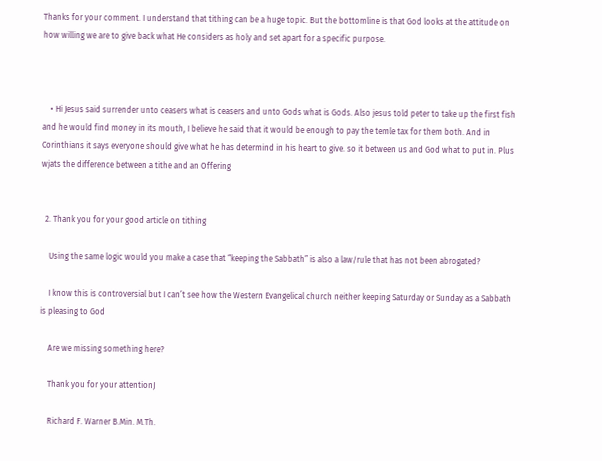Thanks for your comment. I understand that tithing can be a huge topic. But the bottomline is that God looks at the attitude on how willing we are to give back what He considers as holy and set apart for a specific purpose.



    • Hi Jesus said surrender unto ceasers what is ceasers and unto Gods what is Gods. Also jesus told peter to take up the first fish and he would find money in its mouth, I believe he said that it would be enough to pay the temle tax for them both. And in Corinthians it says everyone should give what he has determind in his heart to give. so it between us and God what to put in. Plus wjats the difference between a tithe and an Offering


  2. Thank you for your good article on tithing

    Using the same logic would you make a case that “keeping the Sabbath” is also a law/rule that has not been abrogated?

    I know this is controversial but I can’t see how the Western Evangelical church neither keeping Saturday or Sunday as a Sabbath is pleasing to God

    Are we missing something here?

    Thank you for your attentionJ

    Richard F. Warner B.Min. M.Th.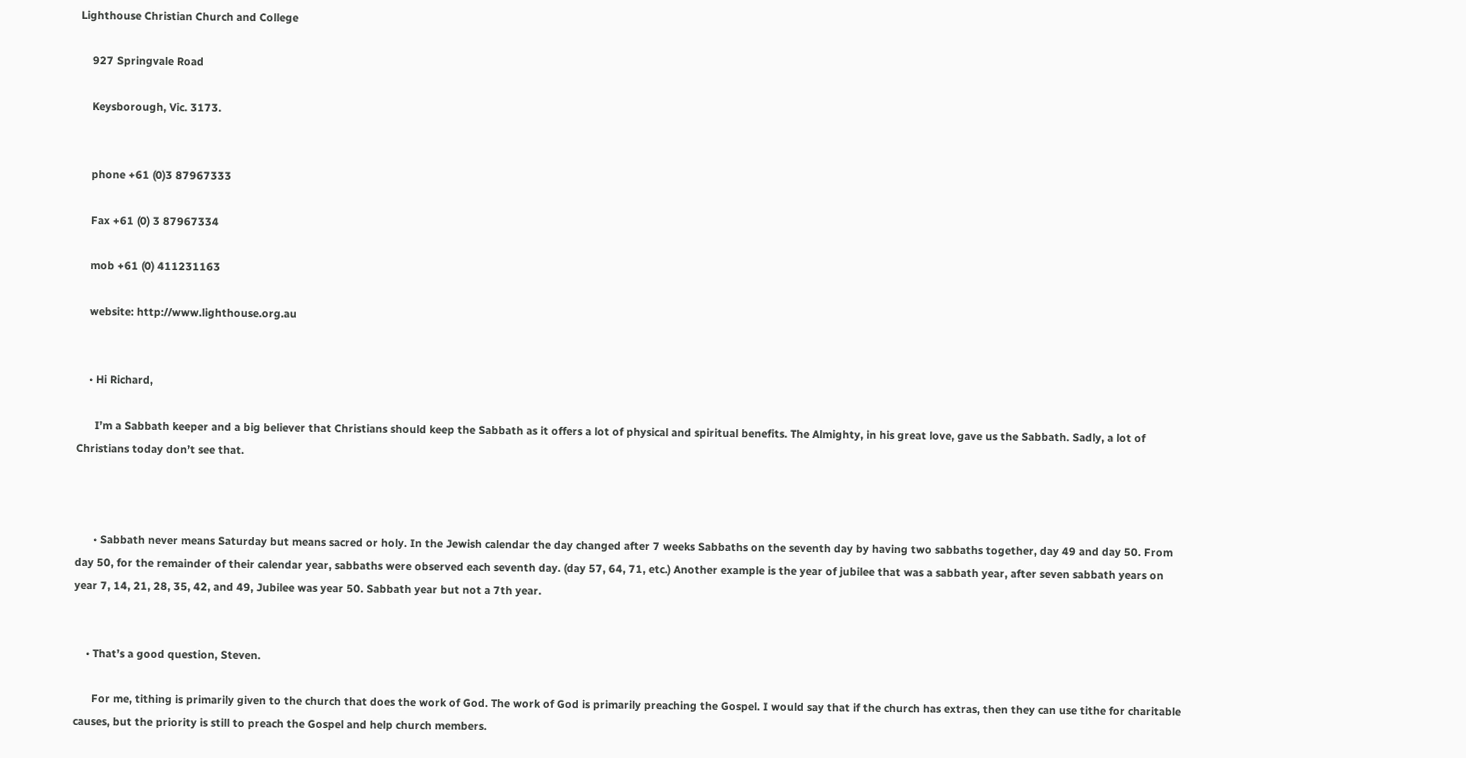Lighthouse Christian Church and College

    927 Springvale Road

    Keysborough, Vic. 3173.


    phone +61 (0)3 87967333

    Fax +61 (0) 3 87967334

    mob +61 (0) 411231163

    website: http://www.lighthouse.org.au


    • Hi Richard,

      I’m a Sabbath keeper and a big believer that Christians should keep the Sabbath as it offers a lot of physical and spiritual benefits. The Almighty, in his great love, gave us the Sabbath. Sadly, a lot of Christians today don’t see that.



      • Sabbath never means Saturday but means sacred or holy. In the Jewish calendar the day changed after 7 weeks Sabbaths on the seventh day by having two sabbaths together, day 49 and day 50. From day 50, for the remainder of their calendar year, sabbaths were observed each seventh day. (day 57, 64, 71, etc.) Another example is the year of jubilee that was a sabbath year, after seven sabbath years on year 7, 14, 21, 28, 35, 42, and 49, Jubilee was year 50. Sabbath year but not a 7th year.


    • That’s a good question, Steven.

      For me, tithing is primarily given to the church that does the work of God. The work of God is primarily preaching the Gospel. I would say that if the church has extras, then they can use tithe for charitable causes, but the priority is still to preach the Gospel and help church members.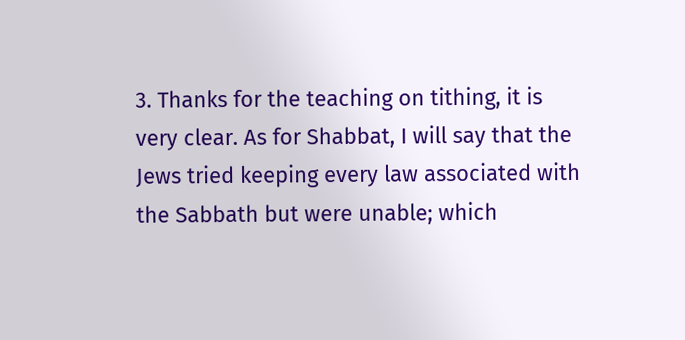3. Thanks for the teaching on tithing, it is very clear. As for Shabbat, I will say that the Jews tried keeping every law associated with the Sabbath but were unable; which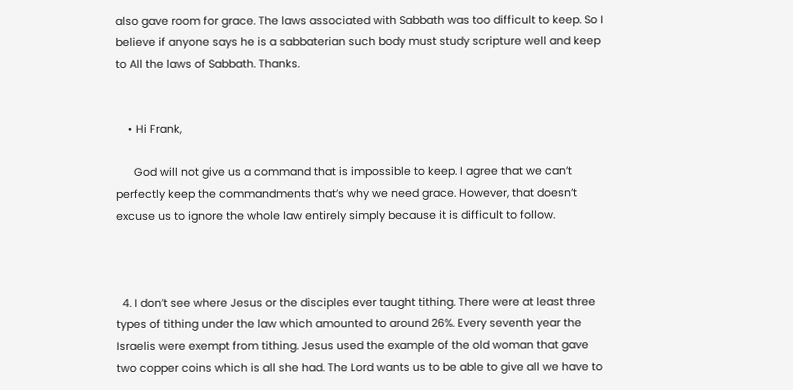also gave room for grace. The laws associated with Sabbath was too difficult to keep. So I believe if anyone says he is a sabbaterian such body must study scripture well and keep to All the laws of Sabbath. Thanks.


    • Hi Frank,

      God will not give us a command that is impossible to keep. I agree that we can’t perfectly keep the commandments that’s why we need grace. However, that doesn’t excuse us to ignore the whole law entirely simply because it is difficult to follow.



  4. I don’t see where Jesus or the disciples ever taught tithing. There were at least three types of tithing under the law which amounted to around 26%. Every seventh year the Israelis were exempt from tithing. Jesus used the example of the old woman that gave two copper coins which is all she had. The Lord wants us to be able to give all we have to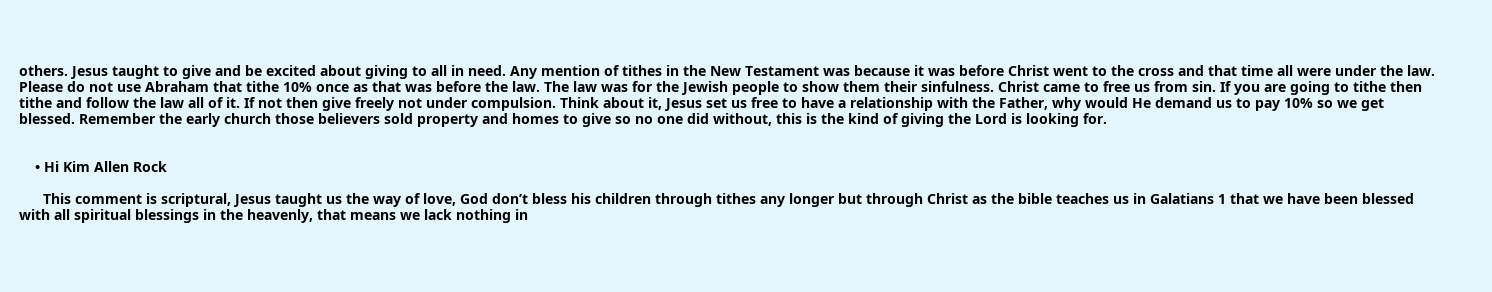others. Jesus taught to give and be excited about giving to all in need. Any mention of tithes in the New Testament was because it was before Christ went to the cross and that time all were under the law. Please do not use Abraham that tithe 10% once as that was before the law. The law was for the Jewish people to show them their sinfulness. Christ came to free us from sin. If you are going to tithe then tithe and follow the law all of it. If not then give freely not under compulsion. Think about it, Jesus set us free to have a relationship with the Father, why would He demand us to pay 10% so we get blessed. Remember the early church those believers sold property and homes to give so no one did without, this is the kind of giving the Lord is looking for.


    • Hi Kim Allen Rock

      This comment is scriptural, Jesus taught us the way of love, God don’t bless his children through tithes any longer but through Christ as the bible teaches us in Galatians 1 that we have been blessed with all spiritual blessings in the heavenly, that means we lack nothing in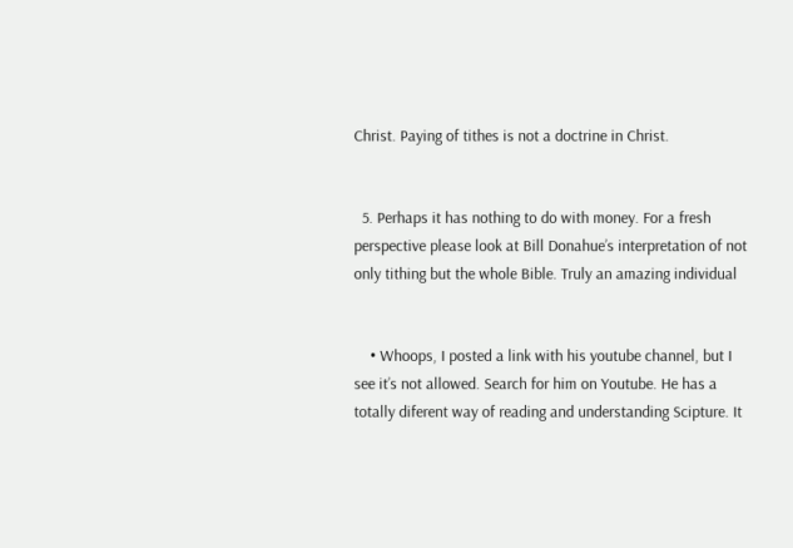Christ. Paying of tithes is not a doctrine in Christ.


  5. Perhaps it has nothing to do with money. For a fresh perspective please look at Bill Donahue’s interpretation of not only tithing but the whole Bible. Truly an amazing individual


    • Whoops, I posted a link with his youtube channel, but I see it’s not allowed. Search for him on Youtube. He has a totally diferent way of reading and understanding Scipture. It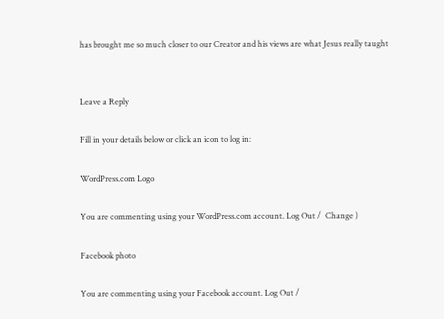has brought me so much closer to our Creator and his views are what Jesus really taught


Leave a Reply

Fill in your details below or click an icon to log in:

WordPress.com Logo

You are commenting using your WordPress.com account. Log Out /  Change )

Facebook photo

You are commenting using your Facebook account. Log Out /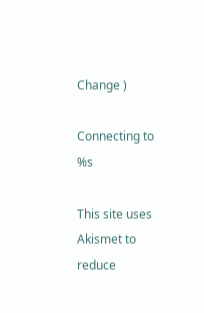Change )

Connecting to %s

This site uses Akismet to reduce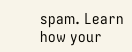spam. Learn how your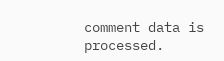comment data is processed.